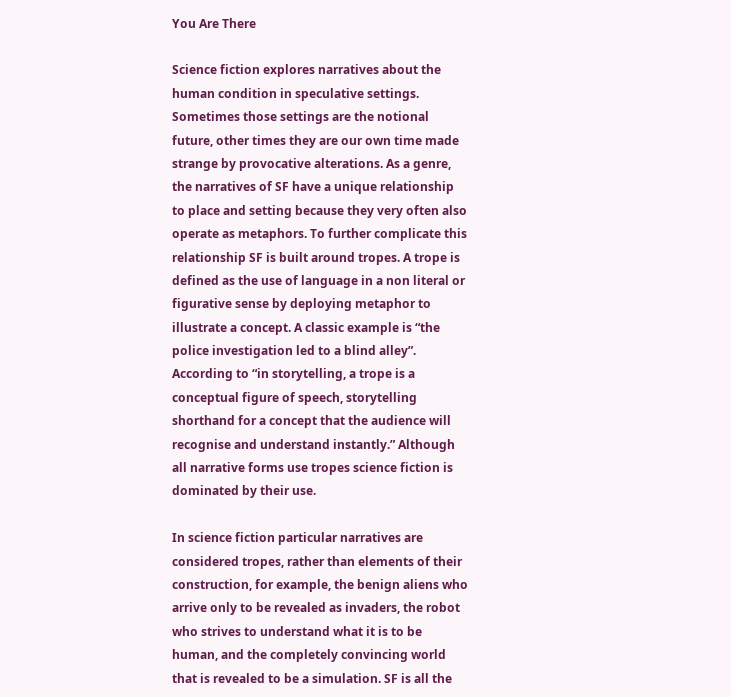You Are There

Science fiction explores narratives about the human condition in speculative settings. Sometimes those settings are the notional future, other times they are our own time made strange by provocative alterations. As a genre, the narratives of SF have a unique relationship to place and setting because they very often also operate as metaphors. To further complicate this relationship SF is built around tropes. A trope is defined as the use of language in a non literal or figurative sense by deploying metaphor to illustrate a concept. A classic example is “the police investigation led to a blind alley”. According to “in storytelling, a trope is a conceptual figure of speech, storytelling shorthand for a concept that the audience will recognise and understand instantly.” Although all narrative forms use tropes science fiction is dominated by their use.

In science fiction particular narratives are considered tropes, rather than elements of their construction, for example, the benign aliens who arrive only to be revealed as invaders, the robot who strives to understand what it is to be human, and the completely convincing world that is revealed to be a simulation. SF is all the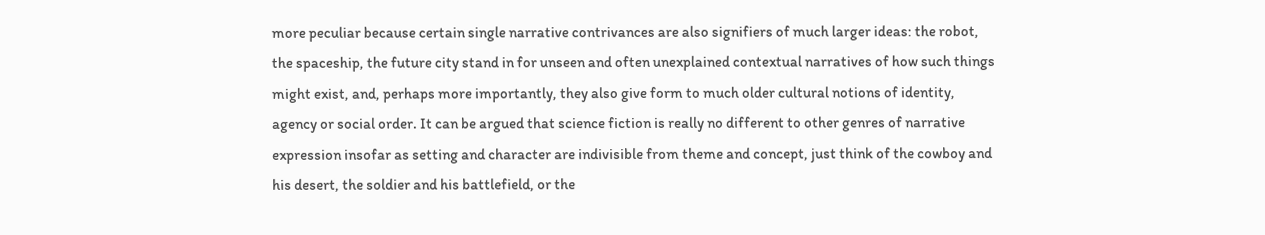more peculiar because certain single narrative contrivances are also signifiers of much larger ideas: the robot, the spaceship, the future city stand in for unseen and often unexplained contextual narratives of how such things might exist, and, perhaps more importantly, they also give form to much older cultural notions of identity, agency or social order. It can be argued that science fiction is really no different to other genres of narrative expression insofar as setting and character are indivisible from theme and concept, just think of the cowboy and his desert, the soldier and his battlefield, or the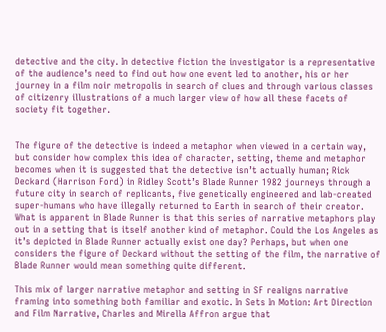detective and the city. In detective fiction the investigator is a representative of the audience’s need to find out how one event led to another, his or her journey in a film noir metropolis in search of clues and through various classes of citizenry illustrations of a much larger view of how all these facets of society fit together.


The figure of the detective is indeed a metaphor when viewed in a certain way, but consider how complex this idea of character, setting, theme and metaphor becomes when it is suggested that the detective isn’t actually human; Rick Deckard (Harrison Ford) in Ridley Scott’s Blade Runner 1982 journeys through a future city in search of replicants, five genetically engineered and lab-created super-humans who have illegally returned to Earth in search of their creator. What is apparent in Blade Runner is that this series of narrative metaphors play out in a setting that is itself another kind of metaphor. Could the Los Angeles as it’s depicted in Blade Runner actually exist one day? Perhaps, but when one considers the figure of Deckard without the setting of the film, the narrative of Blade Runner would mean something quite different.

This mix of larger narrative metaphor and setting in SF realigns narrative framing into something both familiar and exotic. In Sets In Motion: Art Direction and Film Narrative, Charles and Mirella Affron argue that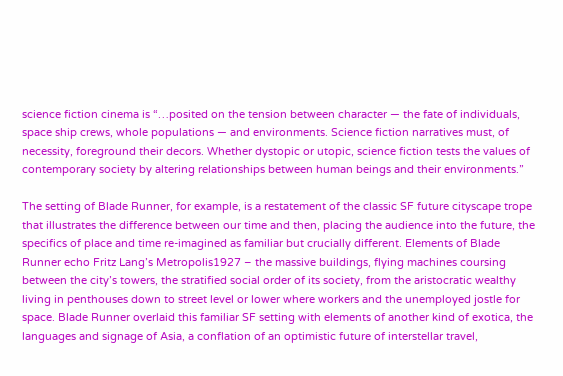science fiction cinema is “…posited on the tension between character — the fate of individuals, space ship crews, whole populations — and environments. Science fiction narratives must, of necessity, foreground their decors. Whether dystopic or utopic, science fiction tests the values of contemporary society by altering relationships between human beings and their environments.”

The setting of Blade Runner, for example, is a restatement of the classic SF future cityscape trope that illustrates the difference between our time and then, placing the audience into the future, the specifics of place and time re-imagined as familiar but crucially different. Elements of Blade Runner echo Fritz Lang’s Metropolis1927 – the massive buildings, flying machines coursing between the city’s towers, the stratified social order of its society, from the aristocratic wealthy living in penthouses down to street level or lower where workers and the unemployed jostle for space. Blade Runner overlaid this familiar SF setting with elements of another kind of exotica, the languages and signage of Asia, a conflation of an optimistic future of interstellar travel,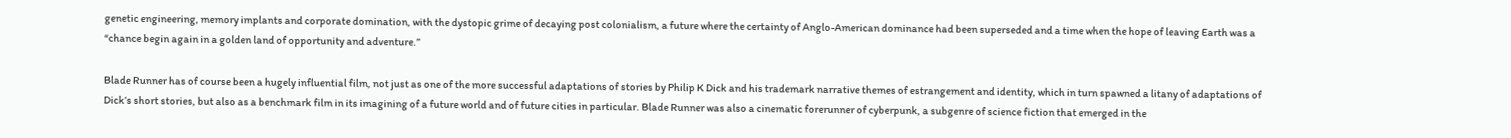genetic engineering, memory implants and corporate domination, with the dystopic grime of decaying post colonialism, a future where the certainty of Anglo-American dominance had been superseded and a time when the hope of leaving Earth was a “chance begin again in a golden land of opportunity and adventure.”

Blade Runner has of course been a hugely influential film, not just as one of the more successful adaptations of stories by Philip K Dick and his trademark narrative themes of estrangement and identity, which in turn spawned a litany of adaptations of Dick’s short stories, but also as a benchmark film in its imagining of a future world and of future cities in particular. Blade Runner was also a cinematic forerunner of cyberpunk, a subgenre of science fiction that emerged in the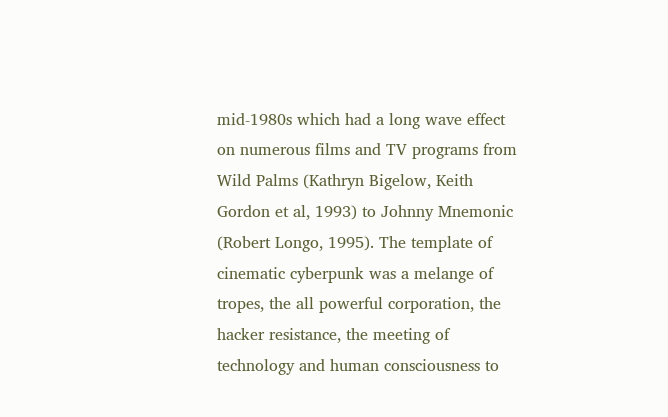mid-1980s which had a long wave effect on numerous films and TV programs from Wild Palms (Kathryn Bigelow, Keith Gordon et al, 1993) to Johnny Mnemonic (Robert Longo, 1995). The template of cinematic cyberpunk was a melange of tropes, the all powerful corporation, the hacker resistance, the meeting of technology and human consciousness to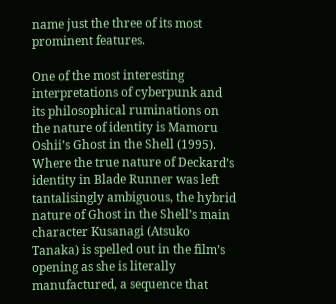name just the three of its most prominent features.

One of the most interesting interpretations of cyberpunk and its philosophical ruminations on the nature of identity is Mamoru Oshii’s Ghost in the Shell (1995). Where the true nature of Deckard’s identity in Blade Runner was left tantalisingly ambiguous, the hybrid nature of Ghost in the Shell’s main character Kusanagi (Atsuko Tanaka) is spelled out in the film’s opening as she is literally manufactured, a sequence that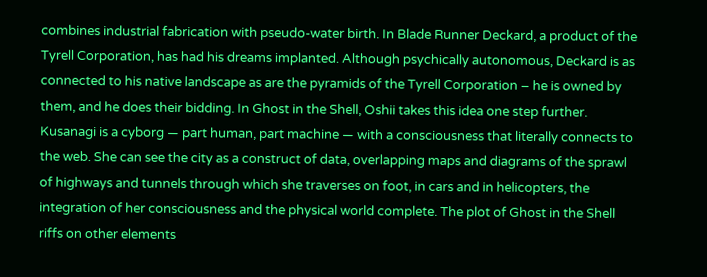combines industrial fabrication with pseudo-water birth. In Blade Runner Deckard, a product of the Tyrell Corporation, has had his dreams implanted. Although psychically autonomous, Deckard is as connected to his native landscape as are the pyramids of the Tyrell Corporation – he is owned by them, and he does their bidding. In Ghost in the Shell, Oshii takes this idea one step further. Kusanagi is a cyborg — part human, part machine — with a consciousness that literally connects to the web. She can see the city as a construct of data, overlapping maps and diagrams of the sprawl of highways and tunnels through which she traverses on foot, in cars and in helicopters, the integration of her consciousness and the physical world complete. The plot of Ghost in the Shell riffs on other elements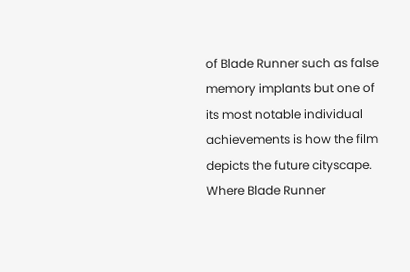of Blade Runner such as false memory implants but one of its most notable individual achievements is how the film depicts the future cityscape. Where Blade Runner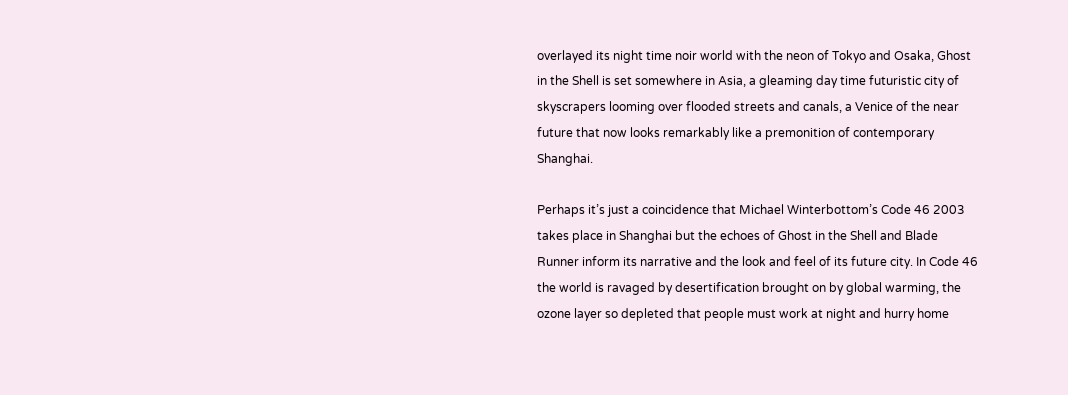overlayed its night time noir world with the neon of Tokyo and Osaka, Ghost in the Shell is set somewhere in Asia, a gleaming day time futuristic city of skyscrapers looming over flooded streets and canals, a Venice of the near future that now looks remarkably like a premonition of contemporary Shanghai.

Perhaps it’s just a coincidence that Michael Winterbottom’s Code 46 2003 takes place in Shanghai but the echoes of Ghost in the Shell and Blade Runner inform its narrative and the look and feel of its future city. In Code 46 the world is ravaged by desertification brought on by global warming, the ozone layer so depleted that people must work at night and hurry home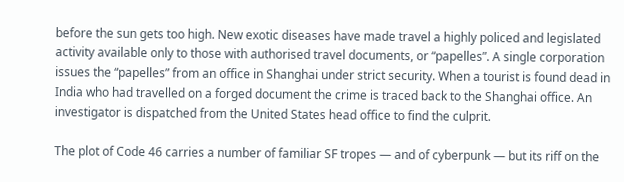before the sun gets too high. New exotic diseases have made travel a highly policed and legislated activity available only to those with authorised travel documents, or “papelles”. A single corporation issues the “papelles” from an office in Shanghai under strict security. When a tourist is found dead in India who had travelled on a forged document the crime is traced back to the Shanghai office. An investigator is dispatched from the United States head office to find the culprit.

The plot of Code 46 carries a number of familiar SF tropes — and of cyberpunk — but its riff on the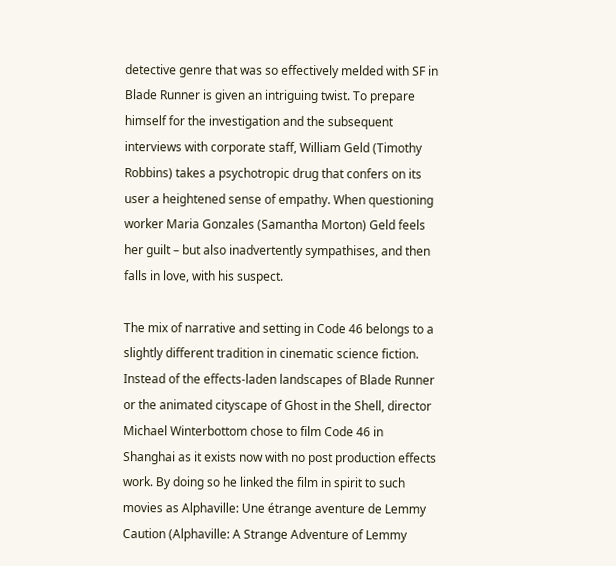detective genre that was so effectively melded with SF in Blade Runner is given an intriguing twist. To prepare himself for the investigation and the subsequent interviews with corporate staff, William Geld (Timothy Robbins) takes a psychotropic drug that confers on its user a heightened sense of empathy. When questioning worker Maria Gonzales (Samantha Morton) Geld feels her guilt – but also inadvertently sympathises, and then falls in love, with his suspect.

The mix of narrative and setting in Code 46 belongs to a slightly different tradition in cinematic science fiction. Instead of the effects-laden landscapes of Blade Runner or the animated cityscape of Ghost in the Shell, director Michael Winterbottom chose to film Code 46 in Shanghai as it exists now with no post production effects work. By doing so he linked the film in spirit to such movies as Alphaville: Une étrange aventure de Lemmy Caution (Alphaville: A Strange Adventure of Lemmy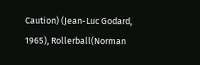Caution) (Jean-Luc Godard, 1965), Rollerball(Norman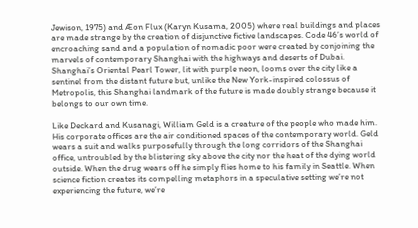Jewison, 1975) and Æon Flux (Karyn Kusama, 2005) where real buildings and places are made strange by the creation of disjunctive fictive landscapes. Code 46’s world of encroaching sand and a population of nomadic poor were created by conjoining the marvels of contemporary Shanghai with the highways and deserts of Dubai. Shanghai’s Oriental Pearl Tower, lit with purple neon, looms over the city like a sentinel from the distant future but, unlike the New York-inspired colossus of Metropolis, this Shanghai landmark of the future is made doubly strange because it belongs to our own time.

Like Deckard and Kusanagi, William Geld is a creature of the people who made him. His corporate offices are the air conditioned spaces of the contemporary world. Geld wears a suit and walks purposefully through the long corridors of the Shanghai office, untroubled by the blistering sky above the city nor the heat of the dying world outside. When the drug wears off he simply flies home to his family in Seattle. When science fiction creates its compelling metaphors in a speculative setting we’re not experiencing the future, we’re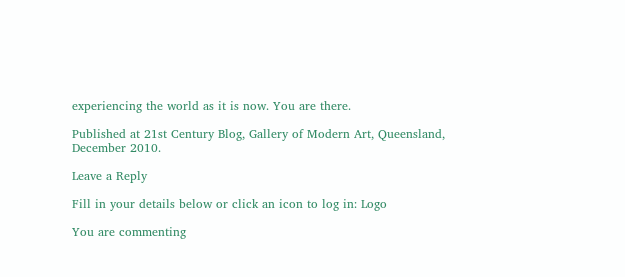experiencing the world as it is now. You are there.

Published at 21st Century Blog, Gallery of Modern Art, Queensland, December 2010.

Leave a Reply

Fill in your details below or click an icon to log in: Logo

You are commenting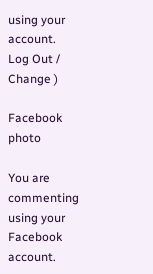using your account. Log Out /  Change )

Facebook photo

You are commenting using your Facebook account.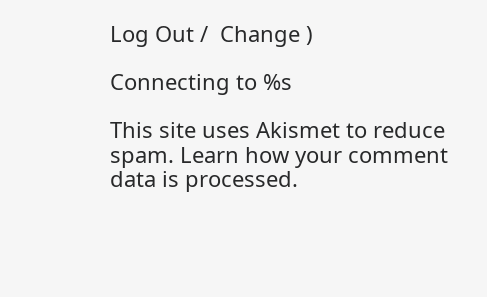Log Out /  Change )

Connecting to %s

This site uses Akismet to reduce spam. Learn how your comment data is processed.